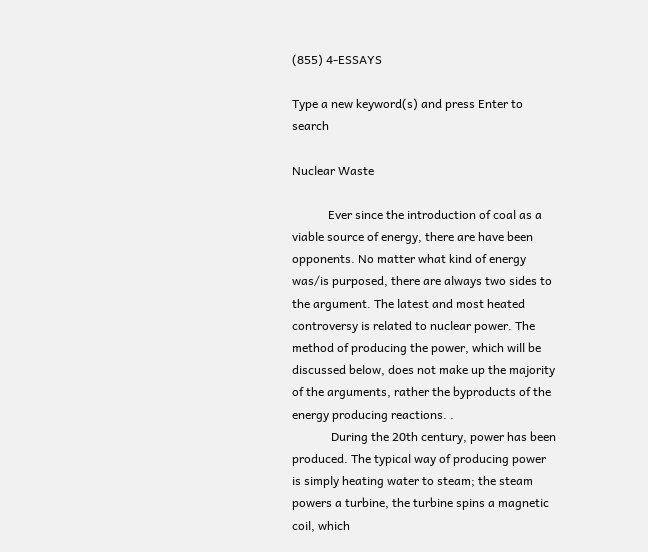(855) 4-ESSAYS

Type a new keyword(s) and press Enter to search

Nuclear Waste

            Ever since the introduction of coal as a viable source of energy, there are have been opponents. No matter what kind of energy was/is purposed, there are always two sides to the argument. The latest and most heated controversy is related to nuclear power. The method of producing the power, which will be discussed below, does not make up the majority of the arguments, rather the byproducts of the energy producing reactions. .
             During the 20th century, power has been produced. The typical way of producing power is simply heating water to steam; the steam powers a turbine, the turbine spins a magnetic coil, which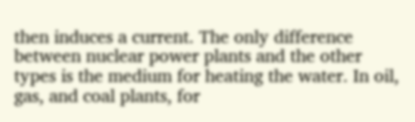then induces a current. The only difference between nuclear power plants and the other types is the medium for heating the water. In oil, gas, and coal plants, for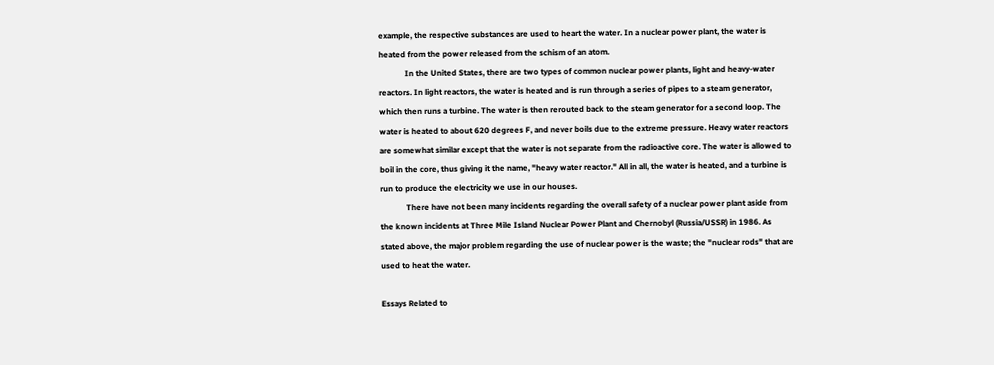example, the respective substances are used to heart the water. In a nuclear power plant, the water is heated from the power released from the schism of an atom.
             In the United States, there are two types of common nuclear power plants, light and heavy-water reactors. In light reactors, the water is heated and is run through a series of pipes to a steam generator, which then runs a turbine. The water is then rerouted back to the steam generator for a second loop. The water is heated to about 620 degrees F, and never boils due to the extreme pressure. Heavy water reactors are somewhat similar except that the water is not separate from the radioactive core. The water is allowed to boil in the core, thus giving it the name, "heavy water reactor." All in all, the water is heated, and a turbine is run to produce the electricity we use in our houses.
             There have not been many incidents regarding the overall safety of a nuclear power plant aside from the known incidents at Three Mile Island Nuclear Power Plant and Chernobyl (Russia/USSR) in 1986. As stated above, the major problem regarding the use of nuclear power is the waste; the "nuclear rods" that are used to heat the water.

Essays Related to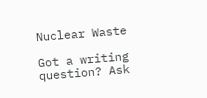Nuclear Waste

Got a writing question? Ask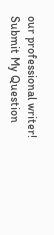our professional writer!
Submit My Question